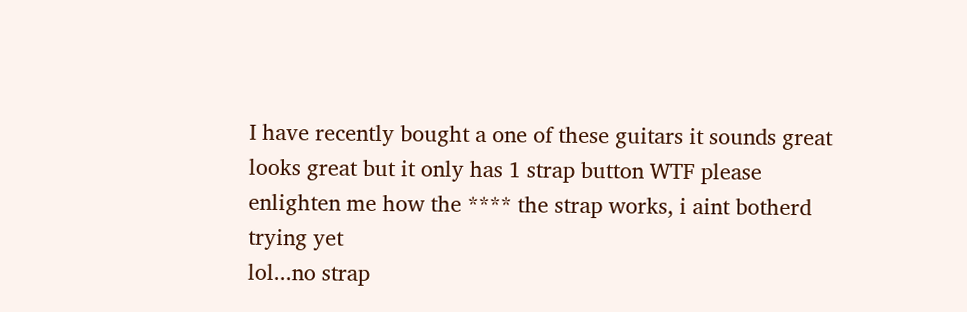I have recently bought a one of these guitars it sounds great looks great but it only has 1 strap button WTF please enlighten me how the **** the strap works, i aint botherd trying yet
lol...no strap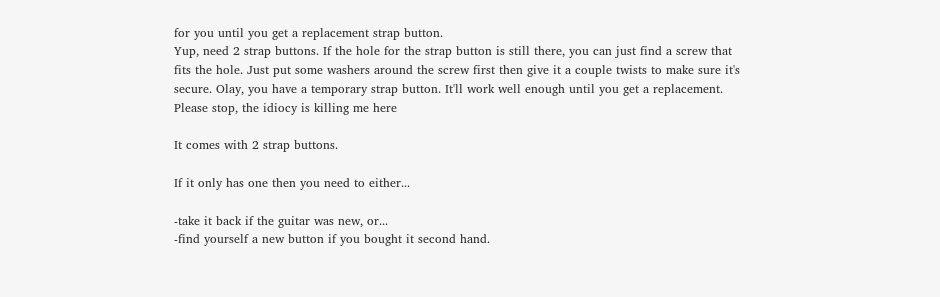for you until you get a replacement strap button.
Yup, need 2 strap buttons. If the hole for the strap button is still there, you can just find a screw that fits the hole. Just put some washers around the screw first then give it a couple twists to make sure it's secure. Olay, you have a temporary strap button. It'll work well enough until you get a replacement.
Please stop, the idiocy is killing me here

It comes with 2 strap buttons.

If it only has one then you need to either...

-take it back if the guitar was new, or...
-find yourself a new button if you bought it second hand.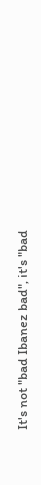It's not "bad Ibanez bad", it's "bad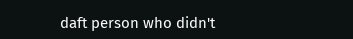daft person who didn't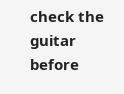check the guitar before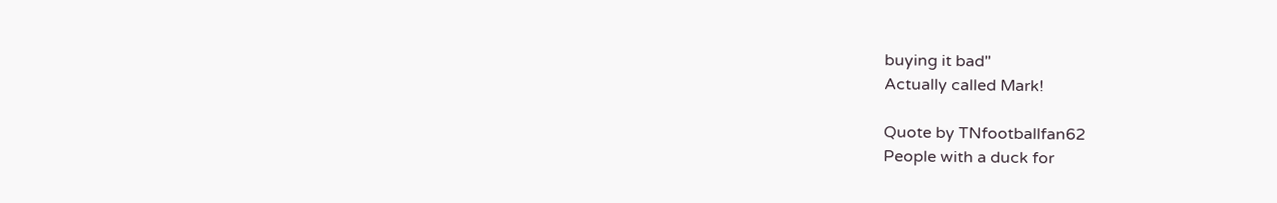buying it bad"
Actually called Mark!

Quote by TNfootballfan62
People with a duck for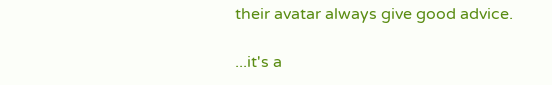their avatar always give good advice.

...it's a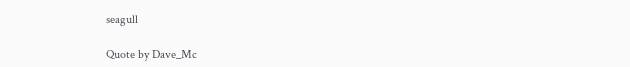seagull

Quote by Dave_Mc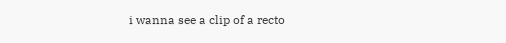i wanna see a clip of a recto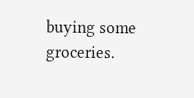buying some groceries.